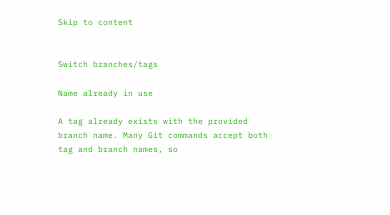Skip to content


Switch branches/tags

Name already in use

A tag already exists with the provided branch name. Many Git commands accept both tag and branch names, so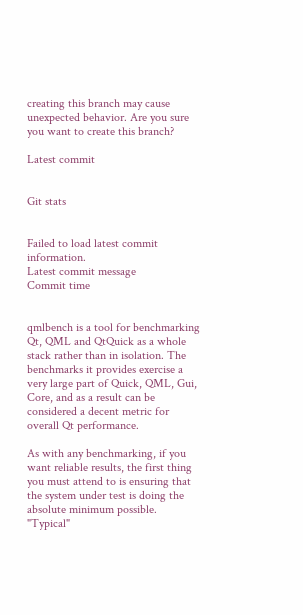creating this branch may cause unexpected behavior. Are you sure you want to create this branch?

Latest commit


Git stats


Failed to load latest commit information.
Latest commit message
Commit time


qmlbench is a tool for benchmarking Qt, QML and QtQuick as a whole stack rather than in isolation. The benchmarks it provides exercise a very large part of Quick, QML, Gui, Core, and as a result can be considered a decent metric for overall Qt performance.

As with any benchmarking, if you want reliable results, the first thing you must attend to is ensuring that the system under test is doing the absolute minimum possible. "Typical"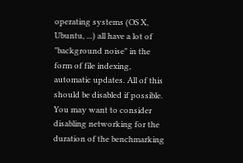operating systems (OS X, Ubuntu, ...) all have a lot of "background noise" in the form of file indexing, automatic updates. All of this should be disabled if possible. You may want to consider disabling networking for the duration of the benchmarking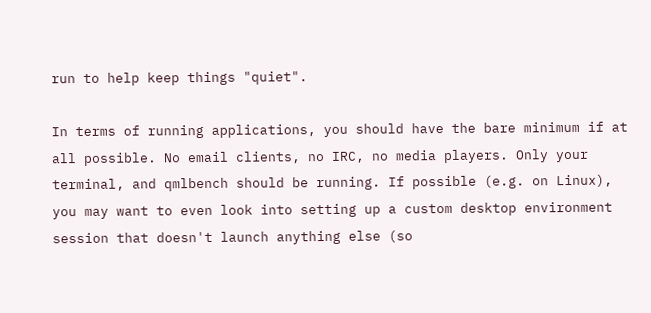run to help keep things "quiet".

In terms of running applications, you should have the bare minimum if at all possible. No email clients, no IRC, no media players. Only your terminal, and qmlbench should be running. If possible (e.g. on Linux), you may want to even look into setting up a custom desktop environment session that doesn't launch anything else (so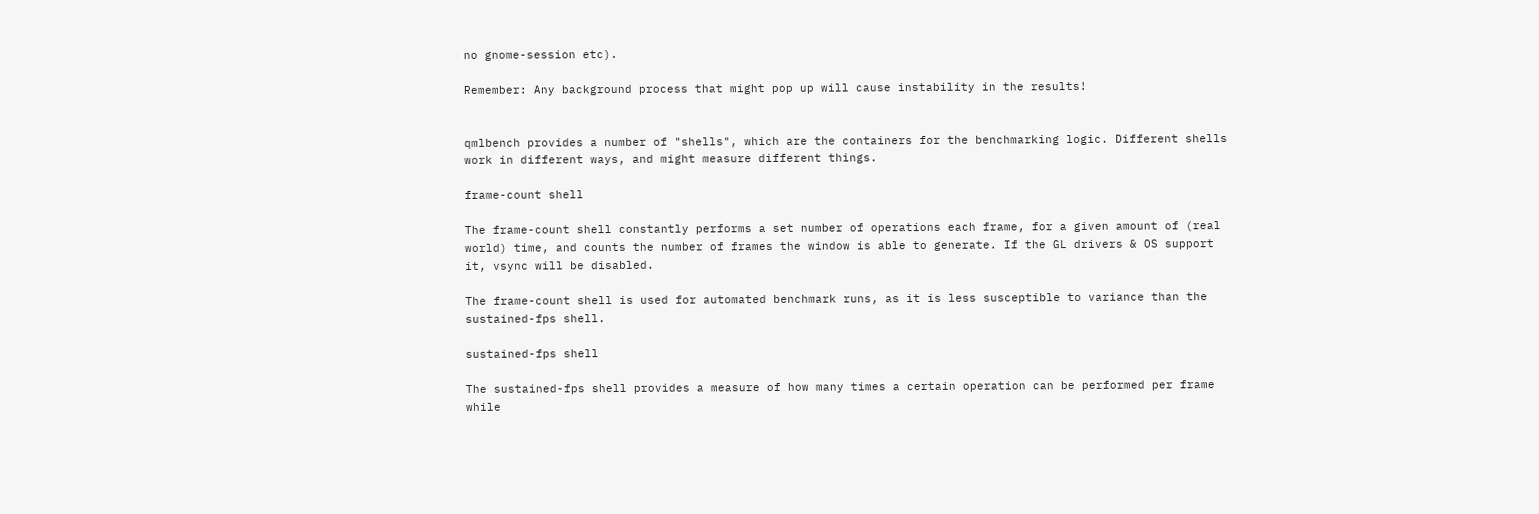no gnome-session etc).

Remember: Any background process that might pop up will cause instability in the results!


qmlbench provides a number of "shells", which are the containers for the benchmarking logic. Different shells work in different ways, and might measure different things.

frame-count shell

The frame-count shell constantly performs a set number of operations each frame, for a given amount of (real world) time, and counts the number of frames the window is able to generate. If the GL drivers & OS support it, vsync will be disabled.

The frame-count shell is used for automated benchmark runs, as it is less susceptible to variance than the sustained-fps shell.

sustained-fps shell

The sustained-fps shell provides a measure of how many times a certain operation can be performed per frame while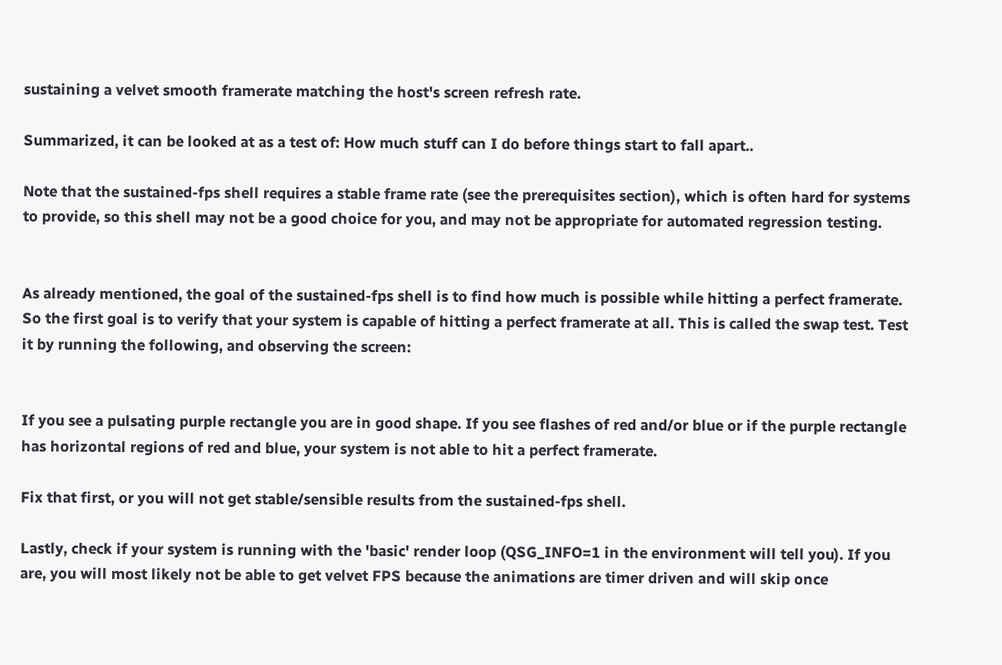sustaining a velvet smooth framerate matching the host's screen refresh rate.

Summarized, it can be looked at as a test of: How much stuff can I do before things start to fall apart..

Note that the sustained-fps shell requires a stable frame rate (see the prerequisites section), which is often hard for systems to provide, so this shell may not be a good choice for you, and may not be appropriate for automated regression testing.


As already mentioned, the goal of the sustained-fps shell is to find how much is possible while hitting a perfect framerate. So the first goal is to verify that your system is capable of hitting a perfect framerate at all. This is called the swap test. Test it by running the following, and observing the screen:


If you see a pulsating purple rectangle you are in good shape. If you see flashes of red and/or blue or if the purple rectangle has horizontal regions of red and blue, your system is not able to hit a perfect framerate.

Fix that first, or you will not get stable/sensible results from the sustained-fps shell.

Lastly, check if your system is running with the 'basic' render loop (QSG_INFO=1 in the environment will tell you). If you are, you will most likely not be able to get velvet FPS because the animations are timer driven and will skip once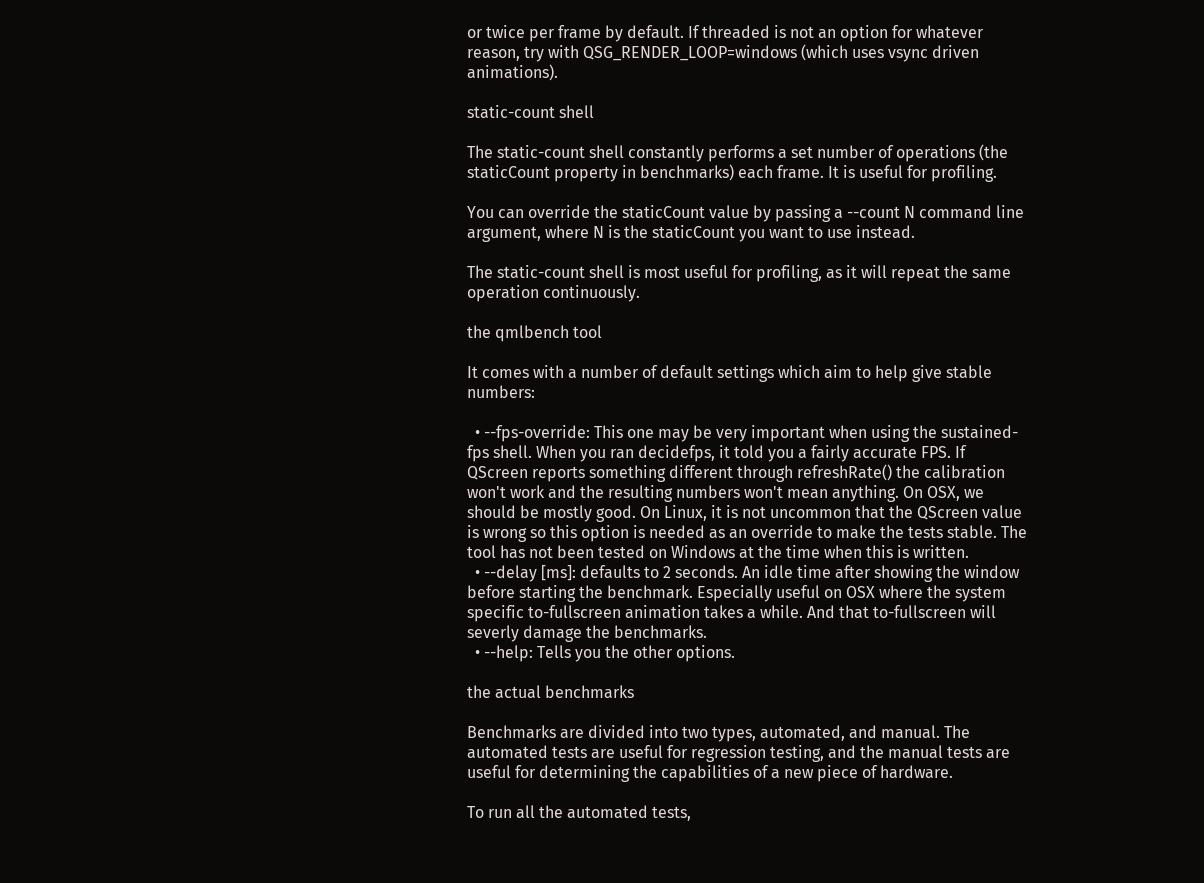or twice per frame by default. If threaded is not an option for whatever reason, try with QSG_RENDER_LOOP=windows (which uses vsync driven animations).

static-count shell

The static-count shell constantly performs a set number of operations (the staticCount property in benchmarks) each frame. It is useful for profiling.

You can override the staticCount value by passing a --count N command line argument, where N is the staticCount you want to use instead.

The static-count shell is most useful for profiling, as it will repeat the same operation continuously.

the qmlbench tool

It comes with a number of default settings which aim to help give stable numbers:

  • --fps-override: This one may be very important when using the sustained-fps shell. When you ran decidefps, it told you a fairly accurate FPS. If QScreen reports something different through refreshRate() the calibration won't work and the resulting numbers won't mean anything. On OSX, we should be mostly good. On Linux, it is not uncommon that the QScreen value is wrong so this option is needed as an override to make the tests stable. The tool has not been tested on Windows at the time when this is written.
  • --delay [ms]: defaults to 2 seconds. An idle time after showing the window before starting the benchmark. Especially useful on OSX where the system specific to-fullscreen animation takes a while. And that to-fullscreen will severly damage the benchmarks.
  • --help: Tells you the other options.

the actual benchmarks

Benchmarks are divided into two types, automated, and manual. The automated tests are useful for regression testing, and the manual tests are useful for determining the capabilities of a new piece of hardware.

To run all the automated tests,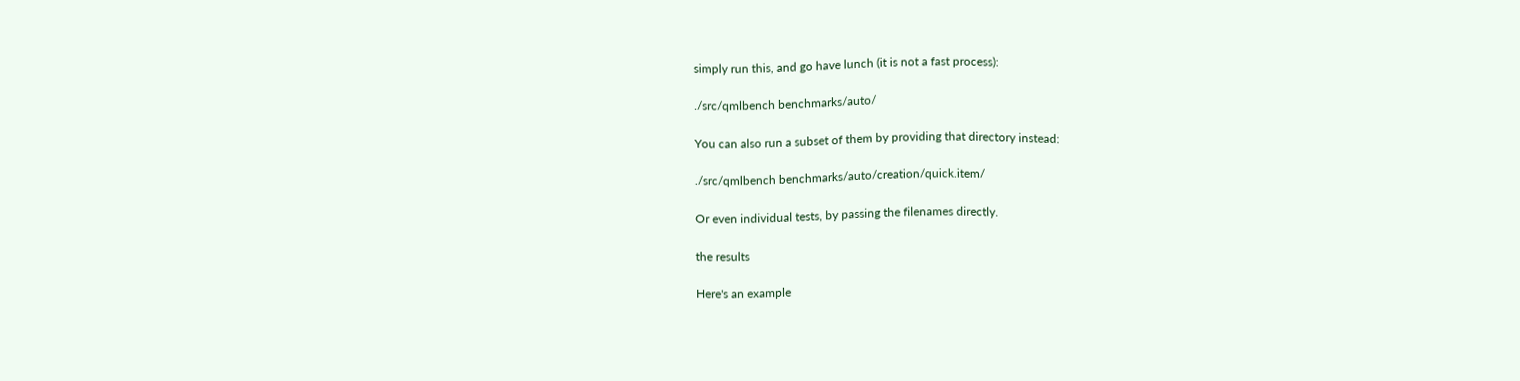simply run this, and go have lunch (it is not a fast process):

./src/qmlbench benchmarks/auto/

You can also run a subset of them by providing that directory instead:

./src/qmlbench benchmarks/auto/creation/quick.item/

Or even individual tests, by passing the filenames directly.

the results

Here's an example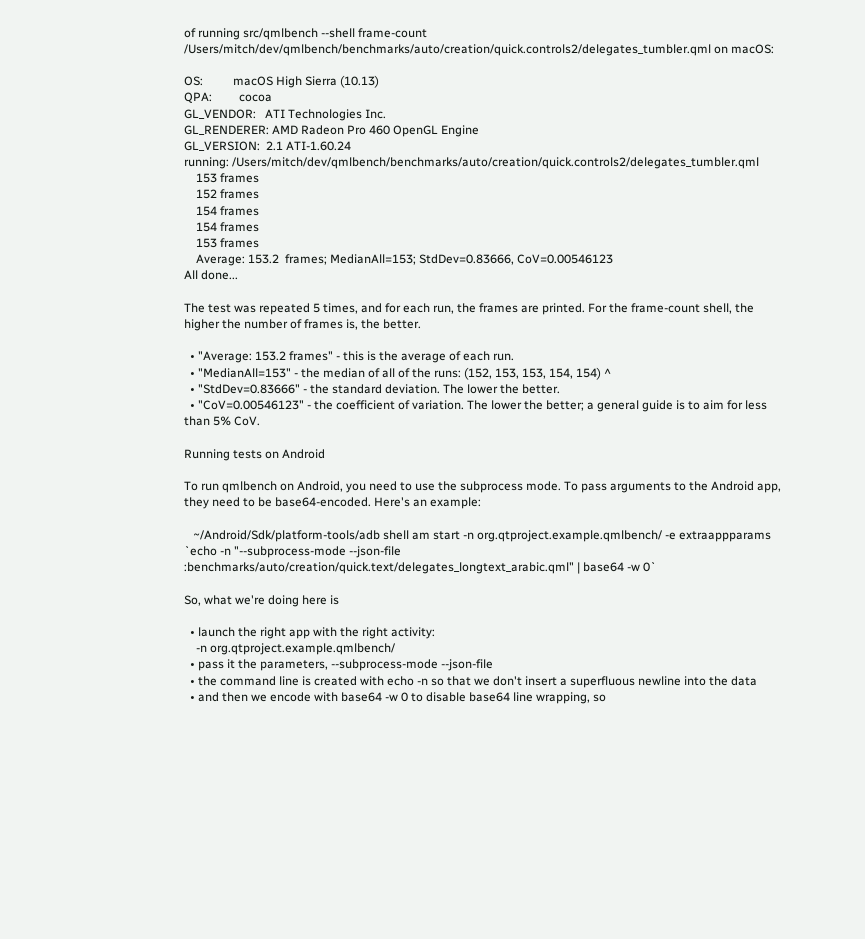of running src/qmlbench --shell frame-count /Users/mitch/dev/qmlbench/benchmarks/auto/creation/quick.controls2/delegates_tumbler.qml on macOS:

OS:          macOS High Sierra (10.13)
QPA:         cocoa
GL_VENDOR:   ATI Technologies Inc.
GL_RENDERER: AMD Radeon Pro 460 OpenGL Engine
GL_VERSION:  2.1 ATI-1.60.24
running: /Users/mitch/dev/qmlbench/benchmarks/auto/creation/quick.controls2/delegates_tumbler.qml
    153 frames
    152 frames
    154 frames
    154 frames
    153 frames
    Average: 153.2  frames; MedianAll=153; StdDev=0.83666, CoV=0.00546123
All done...

The test was repeated 5 times, and for each run, the frames are printed. For the frame-count shell, the higher the number of frames is, the better.

  • "Average: 153.2 frames" - this is the average of each run.
  • "MedianAll=153" - the median of all of the runs: (152, 153, 153, 154, 154) ^
  • "StdDev=0.83666" - the standard deviation. The lower the better.
  • "CoV=0.00546123" - the coefficient of variation. The lower the better; a general guide is to aim for less than 5% CoV.

Running tests on Android

To run qmlbench on Android, you need to use the subprocess mode. To pass arguments to the Android app, they need to be base64-encoded. Here's an example:

   ~/Android/Sdk/platform-tools/adb shell am start -n org.qtproject.example.qmlbench/ -e extraappparams `echo -n "--subprocess-mode --json-file :benchmarks/auto/creation/quick.text/delegates_longtext_arabic.qml" | base64 -w 0`

So, what we're doing here is

  • launch the right app with the right activity:
    -n org.qtproject.example.qmlbench/
  • pass it the parameters, --subprocess-mode --json-file
  • the command line is created with echo -n so that we don't insert a superfluous newline into the data
  • and then we encode with base64 -w 0 to disable base64 line wrapping, so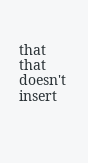that that doesn't insert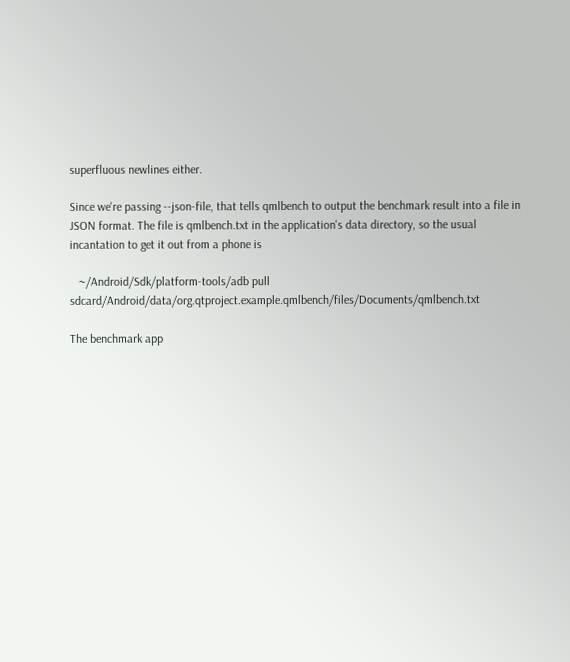superfluous newlines either.

Since we're passing --json-file, that tells qmlbench to output the benchmark result into a file in JSON format. The file is qmlbench.txt in the application's data directory, so the usual incantation to get it out from a phone is

   ~/Android/Sdk/platform-tools/adb pull sdcard/Android/data/org.qtproject.example.qmlbench/files/Documents/qmlbench.txt

The benchmark app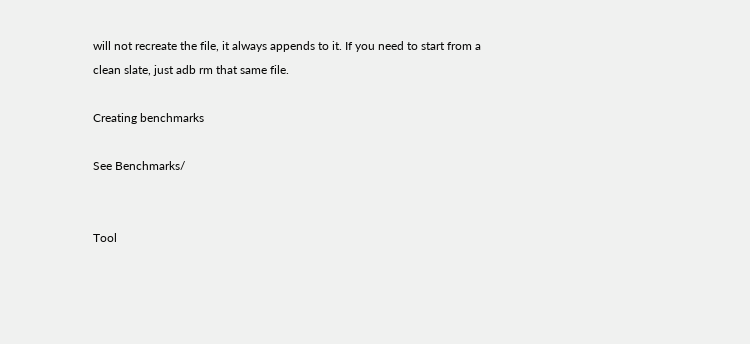will not recreate the file, it always appends to it. If you need to start from a clean slate, just adb rm that same file.

Creating benchmarks

See Benchmarks/


Tool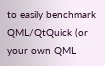to easily benchmark QML/QtQuick (or your own QML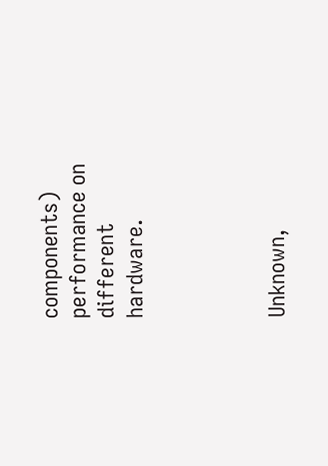components) performance on different hardware.




Unknown,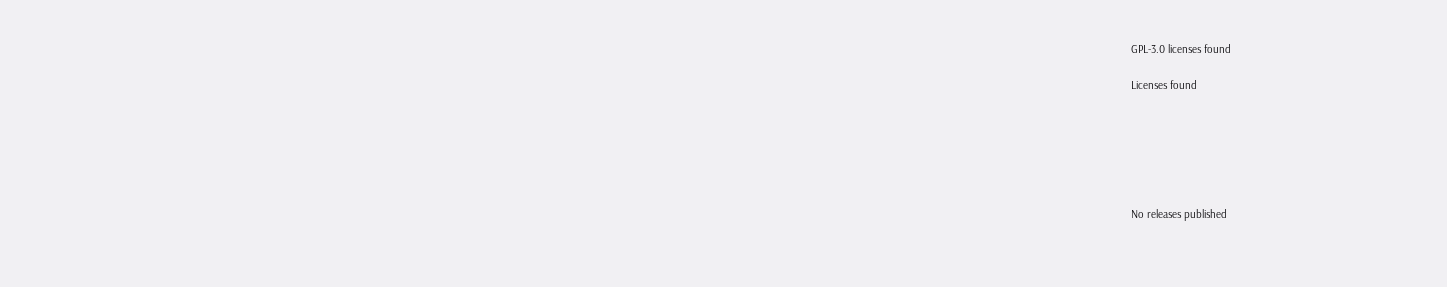GPL-3.0 licenses found

Licenses found






No releases published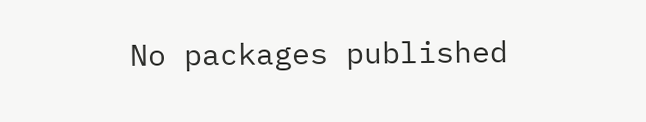No packages published